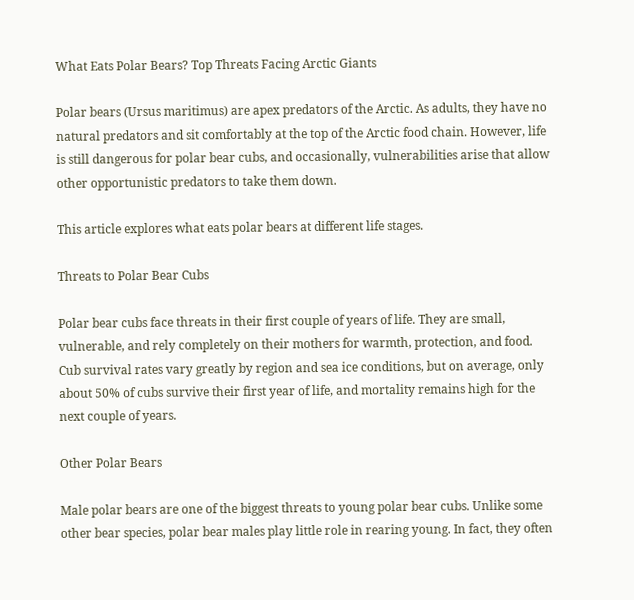What Eats Polar Bears? Top Threats Facing Arctic Giants

Polar bears (Ursus maritimus) are apex predators of the Arctic. As adults, they have no natural predators and sit comfortably at the top of the Arctic food chain. However, life is still dangerous for polar bear cubs, and occasionally, vulnerabilities arise that allow other opportunistic predators to take them down.

This article explores what eats polar bears at different life stages.

Threats to Polar Bear Cubs

Polar bear cubs face threats in their first couple of years of life. They are small, vulnerable, and rely completely on their mothers for warmth, protection, and food. Cub survival rates vary greatly by region and sea ice conditions, but on average, only about 50% of cubs survive their first year of life, and mortality remains high for the next couple of years.

Other Polar Bears

Male polar bears are one of the biggest threats to young polar bear cubs. Unlike some other bear species, polar bear males play little role in rearing young. In fact, they often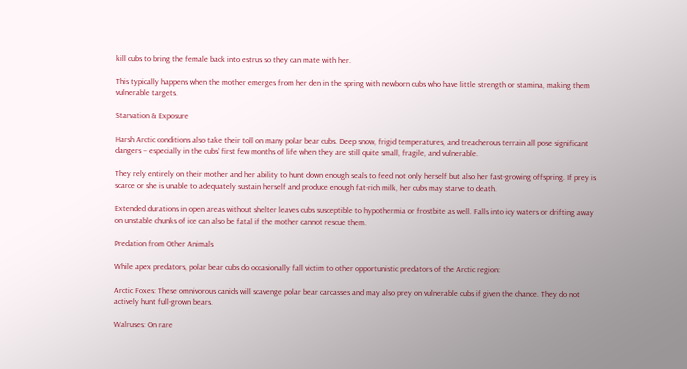kill cubs to bring the female back into estrus so they can mate with her.

This typically happens when the mother emerges from her den in the spring with newborn cubs who have little strength or stamina, making them vulnerable targets.

Starvation & Exposure

Harsh Arctic conditions also take their toll on many polar bear cubs. Deep snow, frigid temperatures, and treacherous terrain all pose significant dangers – especially in the cubs’ first few months of life when they are still quite small, fragile, and vulnerable.

They rely entirely on their mother and her ability to hunt down enough seals to feed not only herself but also her fast-growing offspring. If prey is scarce or she is unable to adequately sustain herself and produce enough fat-rich milk, her cubs may starve to death.

Extended durations in open areas without shelter leaves cubs susceptible to hypothermia or frostbite as well. Falls into icy waters or drifting away on unstable chunks of ice can also be fatal if the mother cannot rescue them.

Predation from Other Animals

While apex predators, polar bear cubs do occasionally fall victim to other opportunistic predators of the Arctic region:

Arctic Foxes: These omnivorous canids will scavenge polar bear carcasses and may also prey on vulnerable cubs if given the chance. They do not actively hunt full-grown bears.

Walruses: On rare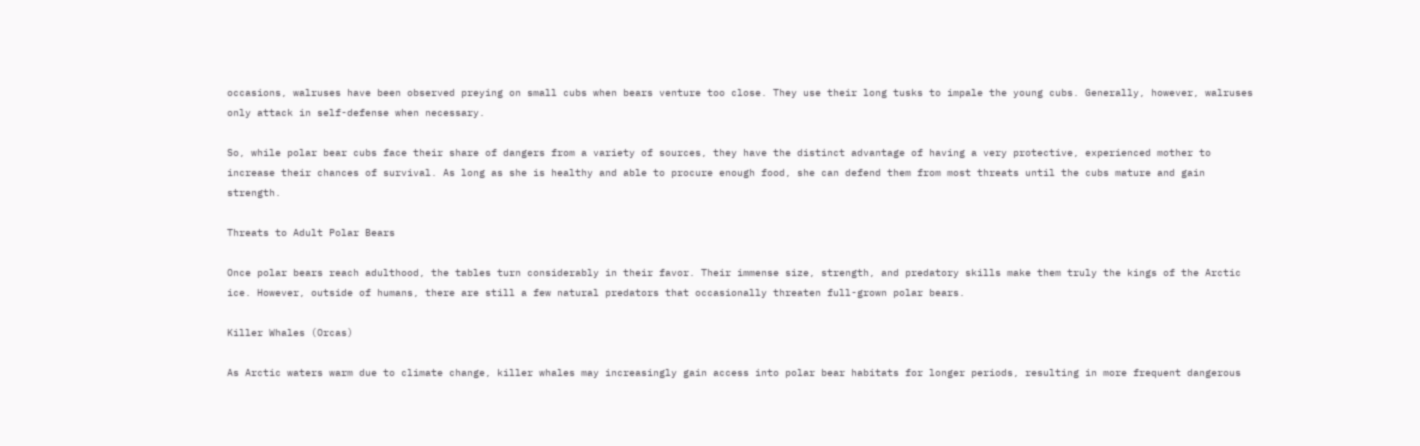occasions, walruses have been observed preying on small cubs when bears venture too close. They use their long tusks to impale the young cubs. Generally, however, walruses only attack in self-defense when necessary.

So, while polar bear cubs face their share of dangers from a variety of sources, they have the distinct advantage of having a very protective, experienced mother to increase their chances of survival. As long as she is healthy and able to procure enough food, she can defend them from most threats until the cubs mature and gain strength.

Threats to Adult Polar Bears

Once polar bears reach adulthood, the tables turn considerably in their favor. Their immense size, strength, and predatory skills make them truly the kings of the Arctic ice. However, outside of humans, there are still a few natural predators that occasionally threaten full-grown polar bears.

Killer Whales (Orcas)

As Arctic waters warm due to climate change, killer whales may increasingly gain access into polar bear habitats for longer periods, resulting in more frequent dangerous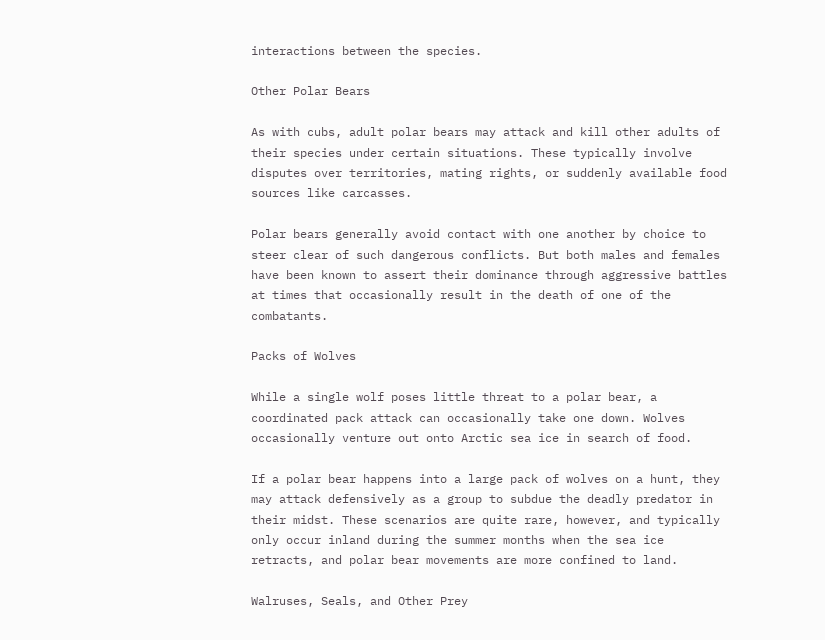interactions between the species.

Other Polar Bears

As with cubs, adult polar bears may attack and kill other adults of their species under certain situations. These typically involve disputes over territories, mating rights, or suddenly available food sources like carcasses.

Polar bears generally avoid contact with one another by choice to steer clear of such dangerous conflicts. But both males and females have been known to assert their dominance through aggressive battles at times that occasionally result in the death of one of the combatants.

Packs of Wolves

While a single wolf poses little threat to a polar bear, a coordinated pack attack can occasionally take one down. Wolves occasionally venture out onto Arctic sea ice in search of food.

If a polar bear happens into a large pack of wolves on a hunt, they may attack defensively as a group to subdue the deadly predator in their midst. These scenarios are quite rare, however, and typically only occur inland during the summer months when the sea ice retracts, and polar bear movements are more confined to land.

Walruses, Seals, and Other Prey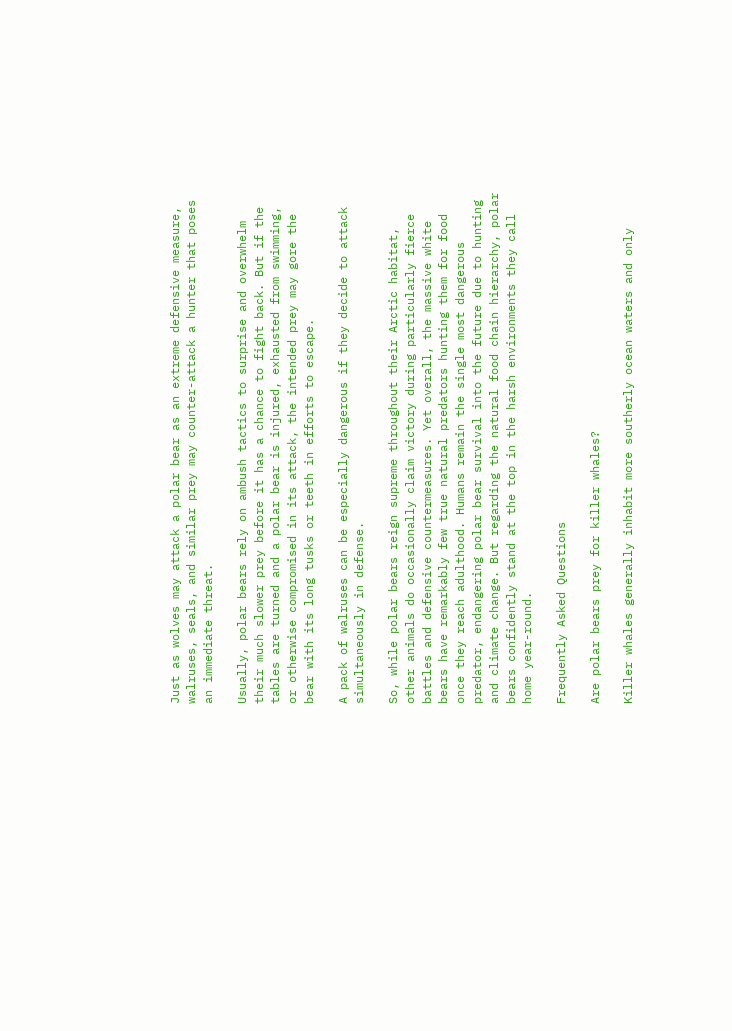Just as wolves may attack a polar bear as an extreme defensive measure, walruses, seals, and similar prey may counter-attack a hunter that poses an immediate threat.

Usually, polar bears rely on ambush tactics to surprise and overwhelm their much slower prey before it has a chance to fight back. But if the tables are turned and a polar bear is injured, exhausted from swimming, or otherwise compromised in its attack, the intended prey may gore the bear with its long tusks or teeth in efforts to escape.

A pack of walruses can be especially dangerous if they decide to attack simultaneously in defense.

So, while polar bears reign supreme throughout their Arctic habitat, other animals do occasionally claim victory during particularly fierce battles and defensive countermeasures. Yet overall, the massive white bears have remarkably few true natural predators hunting them for food once they reach adulthood. Humans remain the single most dangerous predator, endangering polar bear survival into the future due to hunting and climate change. But regarding the natural food chain hierarchy, polar bears confidently stand at the top in the harsh environments they call home year-round.

Frequently Asked Questions

Are polar bears prey for killer whales?

Killer whales generally inhabit more southerly ocean waters and only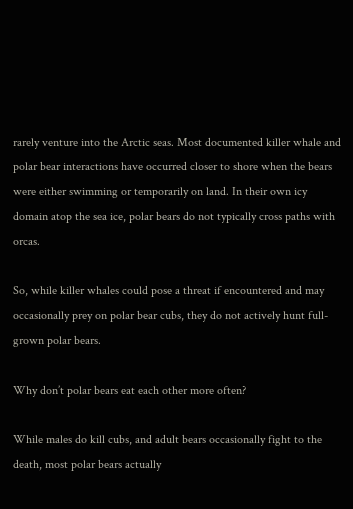rarely venture into the Arctic seas. Most documented killer whale and polar bear interactions have occurred closer to shore when the bears were either swimming or temporarily on land. In their own icy domain atop the sea ice, polar bears do not typically cross paths with orcas.

So, while killer whales could pose a threat if encountered and may occasionally prey on polar bear cubs, they do not actively hunt full-grown polar bears.

Why don’t polar bears eat each other more often?

While males do kill cubs, and adult bears occasionally fight to the death, most polar bears actually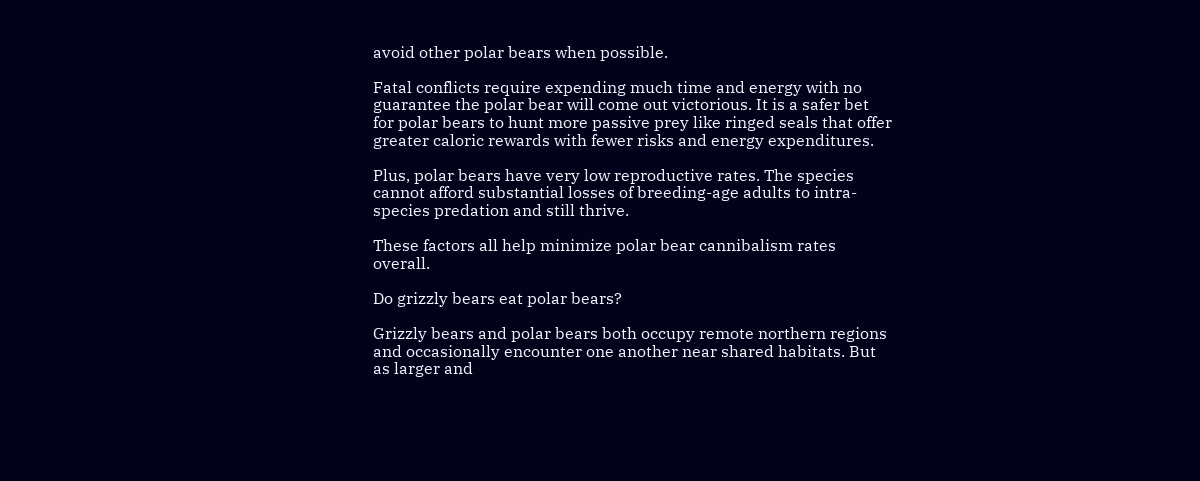avoid other polar bears when possible.

Fatal conflicts require expending much time and energy with no guarantee the polar bear will come out victorious. It is a safer bet for polar bears to hunt more passive prey like ringed seals that offer greater caloric rewards with fewer risks and energy expenditures.

Plus, polar bears have very low reproductive rates. The species cannot afford substantial losses of breeding-age adults to intra-species predation and still thrive.

These factors all help minimize polar bear cannibalism rates overall.

Do grizzly bears eat polar bears?

Grizzly bears and polar bears both occupy remote northern regions and occasionally encounter one another near shared habitats. But as larger and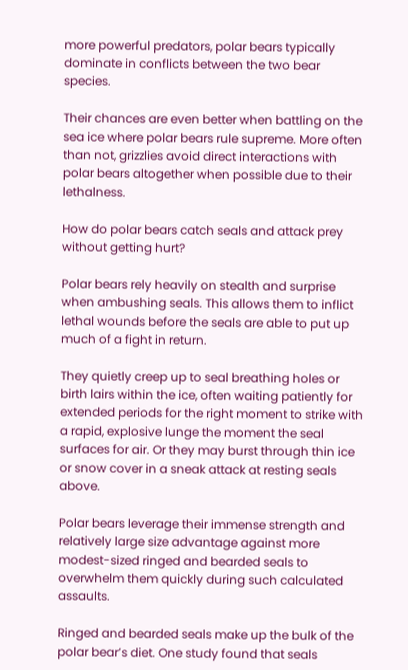more powerful predators, polar bears typically dominate in conflicts between the two bear species.

Their chances are even better when battling on the sea ice where polar bears rule supreme. More often than not, grizzlies avoid direct interactions with polar bears altogether when possible due to their lethalness.

How do polar bears catch seals and attack prey without getting hurt?

Polar bears rely heavily on stealth and surprise when ambushing seals. This allows them to inflict lethal wounds before the seals are able to put up much of a fight in return.

They quietly creep up to seal breathing holes or birth lairs within the ice, often waiting patiently for extended periods for the right moment to strike with a rapid, explosive lunge the moment the seal surfaces for air. Or they may burst through thin ice or snow cover in a sneak attack at resting seals above.

Polar bears leverage their immense strength and relatively large size advantage against more modest-sized ringed and bearded seals to overwhelm them quickly during such calculated assaults.

Ringed and bearded seals make up the bulk of the polar bear’s diet. One study found that seals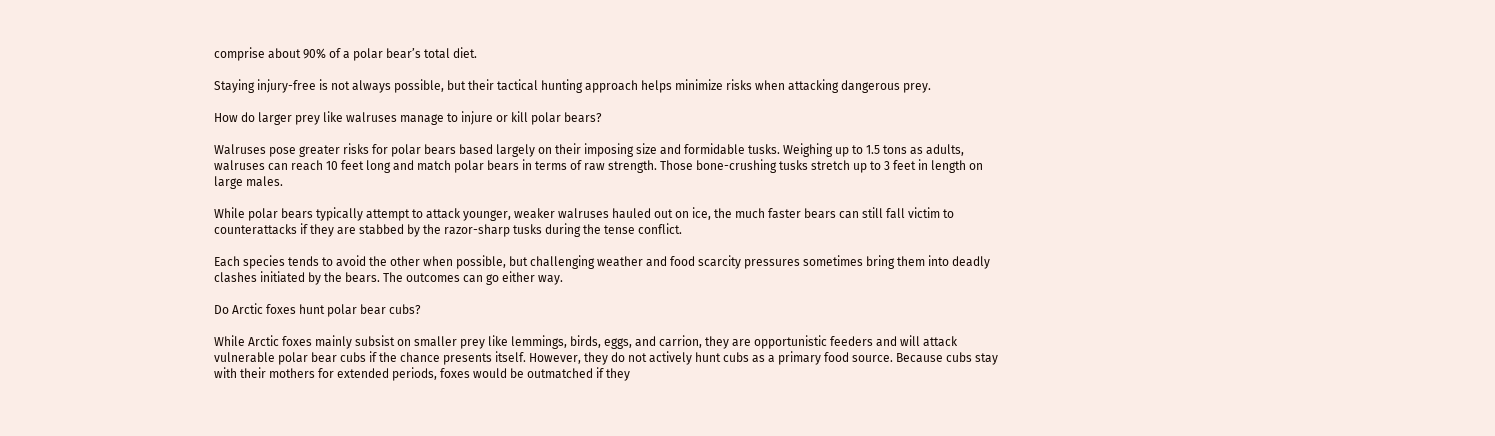comprise about 90% of a polar bear’s total diet.

Staying injury-free is not always possible, but their tactical hunting approach helps minimize risks when attacking dangerous prey.

How do larger prey like walruses manage to injure or kill polar bears?

Walruses pose greater risks for polar bears based largely on their imposing size and formidable tusks. Weighing up to 1.5 tons as adults, walruses can reach 10 feet long and match polar bears in terms of raw strength. Those bone-crushing tusks stretch up to 3 feet in length on large males.

While polar bears typically attempt to attack younger, weaker walruses hauled out on ice, the much faster bears can still fall victim to counterattacks if they are stabbed by the razor-sharp tusks during the tense conflict.

Each species tends to avoid the other when possible, but challenging weather and food scarcity pressures sometimes bring them into deadly clashes initiated by the bears. The outcomes can go either way.

Do Arctic foxes hunt polar bear cubs?

While Arctic foxes mainly subsist on smaller prey like lemmings, birds, eggs, and carrion, they are opportunistic feeders and will attack vulnerable polar bear cubs if the chance presents itself. However, they do not actively hunt cubs as a primary food source. Because cubs stay with their mothers for extended periods, foxes would be outmatched if they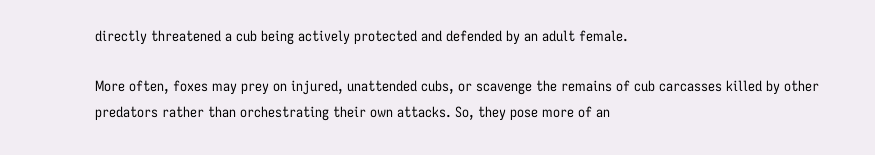directly threatened a cub being actively protected and defended by an adult female.

More often, foxes may prey on injured, unattended cubs, or scavenge the remains of cub carcasses killed by other predators rather than orchestrating their own attacks. So, they pose more of an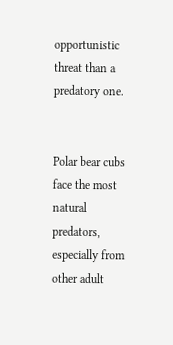opportunistic threat than a predatory one.


Polar bear cubs face the most natural predators, especially from other adult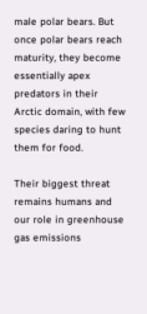male polar bears. But once polar bears reach maturity, they become essentially apex predators in their Arctic domain, with few species daring to hunt them for food.

Their biggest threat remains humans and our role in greenhouse gas emissions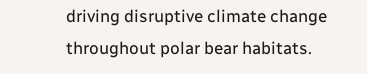driving disruptive climate change throughout polar bear habitats.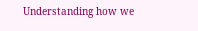Understanding how we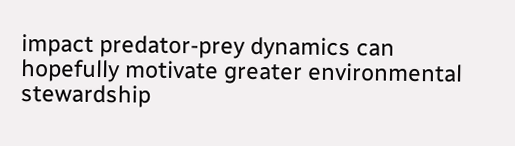impact predator-prey dynamics can hopefully motivate greater environmental stewardship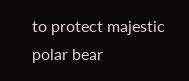to protect majestic polar bear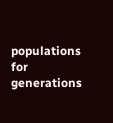populations for generations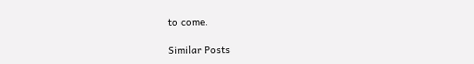to come.

Similar Posts